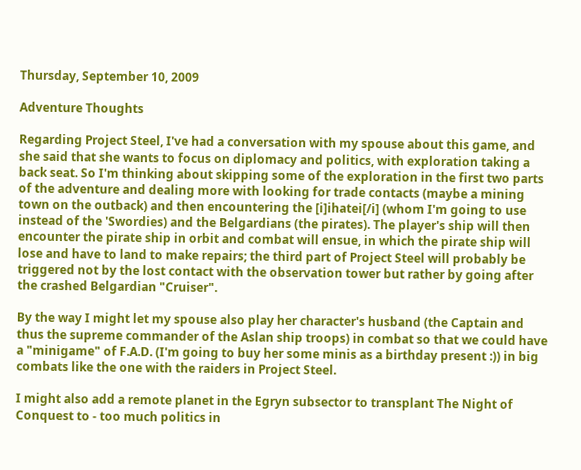Thursday, September 10, 2009

Adventure Thoughts

Regarding Project Steel, I've had a conversation with my spouse about this game, and she said that she wants to focus on diplomacy and politics, with exploration taking a back seat. So I'm thinking about skipping some of the exploration in the first two parts of the adventure and dealing more with looking for trade contacts (maybe a mining town on the outback) and then encountering the [i]ihatei[/i] (whom I'm going to use instead of the 'Swordies) and the Belgardians (the pirates). The player's ship will then encounter the pirate ship in orbit and combat will ensue, in which the pirate ship will lose and have to land to make repairs; the third part of Project Steel will probably be triggered not by the lost contact with the observation tower but rather by going after the crashed Belgardian "Cruiser".

By the way I might let my spouse also play her character's husband (the Captain and thus the supreme commander of the Aslan ship troops) in combat so that we could have a "minigame" of F.A.D. (I'm going to buy her some minis as a birthday present :)) in big combats like the one with the raiders in Project Steel.

I might also add a remote planet in the Egryn subsector to transplant The Night of Conquest to - too much politics in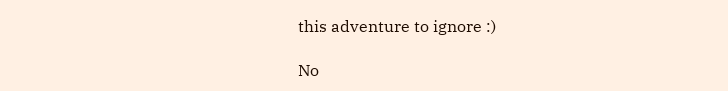this adventure to ignore :)

No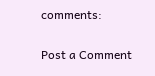comments:

Post a Comment